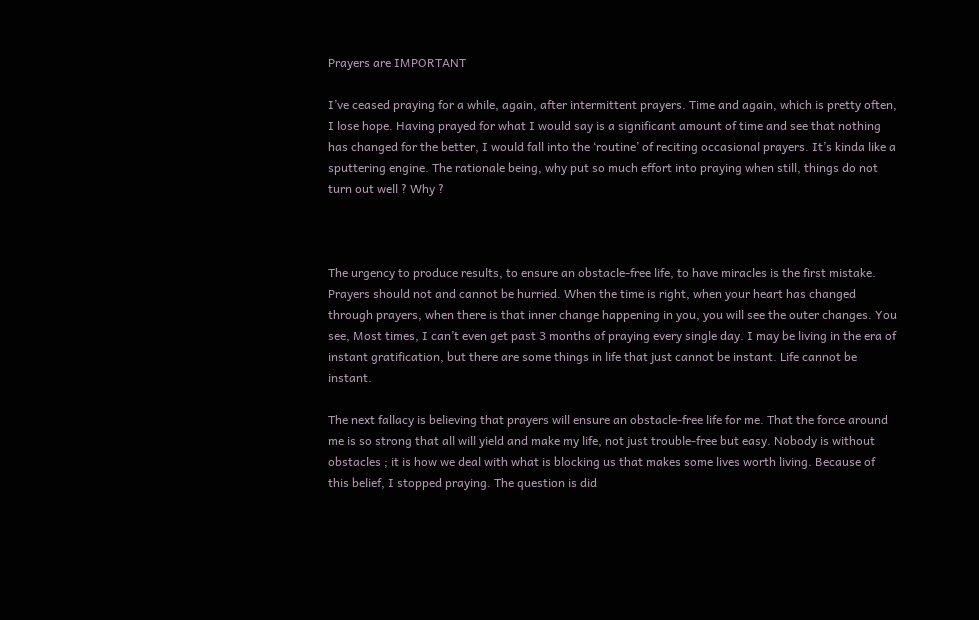Prayers are IMPORTANT

I’ve ceased praying for a while, again, after intermittent prayers. Time and again, which is pretty often, I lose hope. Having prayed for what I would say is a significant amount of time and see that nothing has changed for the better, I would fall into the ‘routine’ of reciting occasional prayers. It’s kinda like a sputtering engine. The rationale being, why put so much effort into praying when still, things do not turn out well ? Why ?



The urgency to produce results, to ensure an obstacle-free life, to have miracles is the first mistake. Prayers should not and cannot be hurried. When the time is right, when your heart has changed through prayers, when there is that inner change happening in you, you will see the outer changes. You see, Most times, I can’t even get past 3 months of praying every single day. I may be living in the era of instant gratification, but there are some things in life that just cannot be instant. Life cannot be instant.

The next fallacy is believing that prayers will ensure an obstacle-free life for me. That the force around me is so strong that all will yield and make my life, not just trouble-free but easy. Nobody is without obstacles ; it is how we deal with what is blocking us that makes some lives worth living. Because of this belief, I stopped praying. The question is did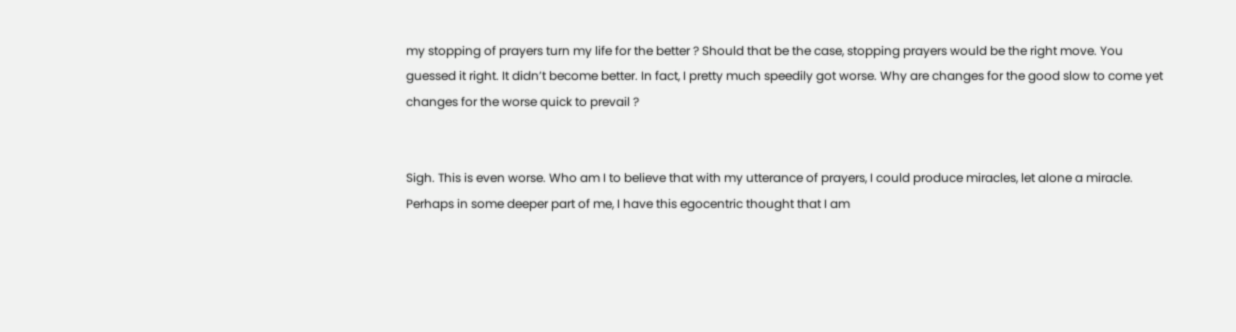my stopping of prayers turn my life for the better ? Should that be the case, stopping prayers would be the right move. You guessed it right. It didn’t become better. In fact, I pretty much speedily got worse. Why are changes for the good slow to come yet changes for the worse quick to prevail ?


Sigh. This is even worse. Who am I to believe that with my utterance of prayers, I could produce miracles, let alone a miracle. Perhaps in some deeper part of me, I have this egocentric thought that I am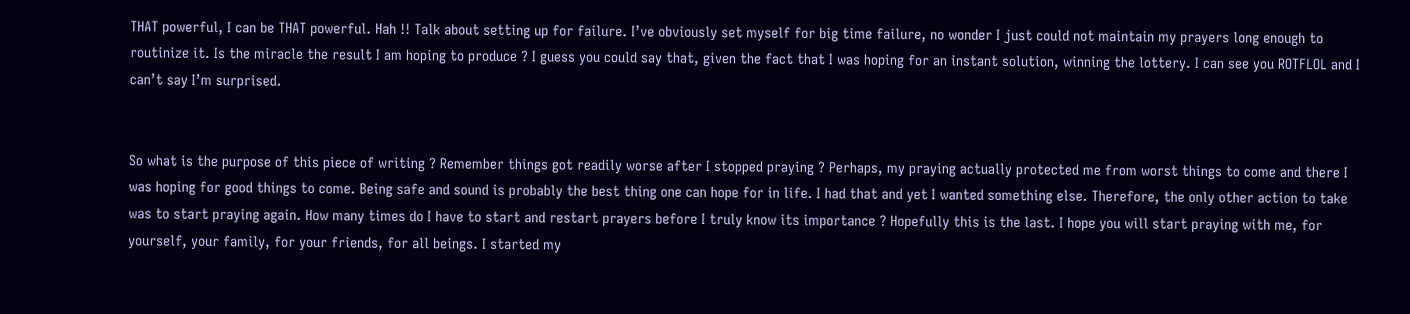THAT powerful, I can be THAT powerful. Hah !! Talk about setting up for failure. I’ve obviously set myself for big time failure, no wonder I just could not maintain my prayers long enough to routinize it. Is the miracle the result I am hoping to produce ? I guess you could say that, given the fact that I was hoping for an instant solution, winning the lottery. I can see you ROTFLOL and I can’t say I’m surprised.


So what is the purpose of this piece of writing ? Remember things got readily worse after I stopped praying ? Perhaps, my praying actually protected me from worst things to come and there I was hoping for good things to come. Being safe and sound is probably the best thing one can hope for in life. I had that and yet I wanted something else. Therefore, the only other action to take was to start praying again. How many times do I have to start and restart prayers before I truly know its importance ? Hopefully this is the last. I hope you will start praying with me, for yourself, your family, for your friends, for all beings. I started my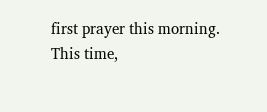first prayer this morning. This time,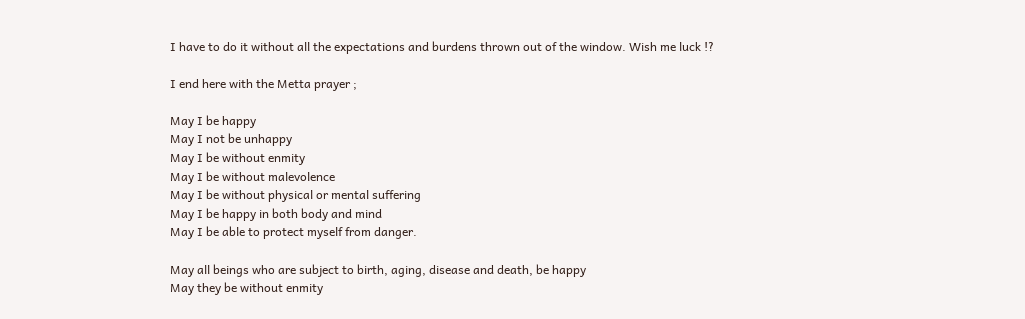I have to do it without all the expectations and burdens thrown out of the window. Wish me luck !?

I end here with the Metta prayer ;

May I be happy
May I not be unhappy
May I be without enmity
May I be without malevolence
May I be without physical or mental suffering
May I be happy in both body and mind
May I be able to protect myself from danger.

May all beings who are subject to birth, aging, disease and death, be happy
May they be without enmity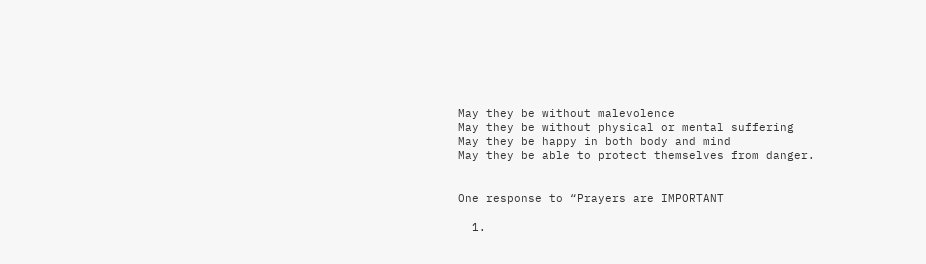May they be without malevolence
May they be without physical or mental suffering
May they be happy in both body and mind
May they be able to protect themselves from danger.


One response to “Prayers are IMPORTANT

  1.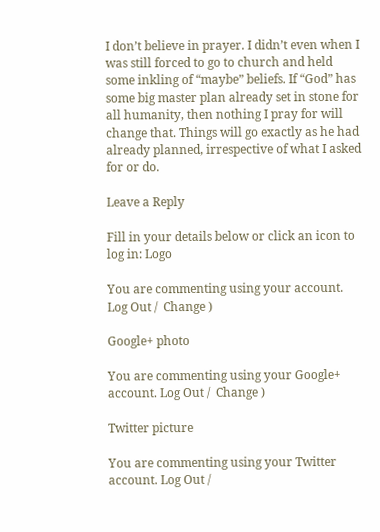I don’t believe in prayer. I didn’t even when I was still forced to go to church and held some inkling of “maybe” beliefs. If “God” has some big master plan already set in stone for all humanity, then nothing I pray for will change that. Things will go exactly as he had already planned, irrespective of what I asked for or do.

Leave a Reply

Fill in your details below or click an icon to log in: Logo

You are commenting using your account. Log Out /  Change )

Google+ photo

You are commenting using your Google+ account. Log Out /  Change )

Twitter picture

You are commenting using your Twitter account. Log Out /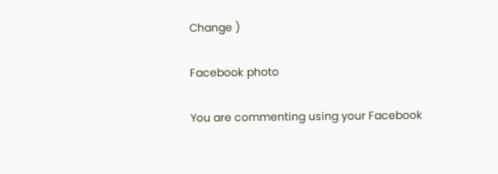Change )

Facebook photo

You are commenting using your Facebook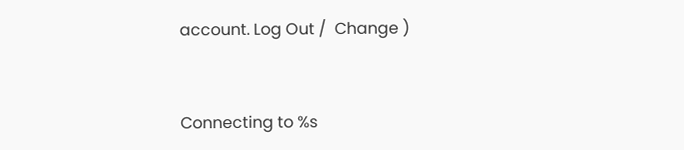account. Log Out /  Change )


Connecting to %s